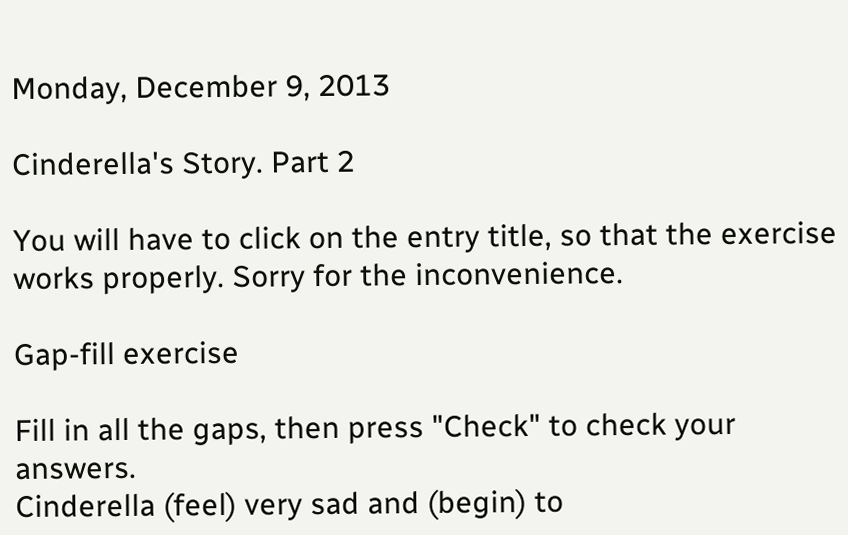Monday, December 9, 2013

Cinderella's Story. Part 2

You will have to click on the entry title, so that the exercise works properly. Sorry for the inconvenience.

Gap-fill exercise

Fill in all the gaps, then press "Check" to check your answers.
Cinderella (feel) very sad and (begin) to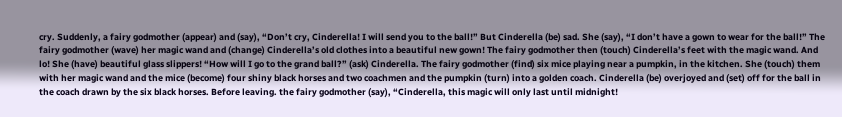cry. Suddenly, a fairy godmother (appear) and (say), “Don’t cry, Cinderella! I will send you to the ball!” But Cinderella (be) sad. She (say), “I don’t have a gown to wear for the ball!” The fairy godmother (wave) her magic wand and (change) Cinderella’s old clothes into a beautiful new gown! The fairy godmother then (touch) Cinderella’s feet with the magic wand. And lo! She (have) beautiful glass slippers! “How will I go to the grand ball?” (ask) Cinderella. The fairy godmother (find) six mice playing near a pumpkin, in the kitchen. She (touch) them with her magic wand and the mice (become) four shiny black horses and two coachmen and the pumpkin (turn) into a golden coach. Cinderella (be) overjoyed and (set) off for the ball in the coach drawn by the six black horses. Before leaving. the fairy godmother (say), “Cinderella, this magic will only last until midnight!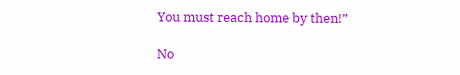You must reach home by then!”

No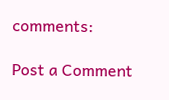comments:

Post a Comment